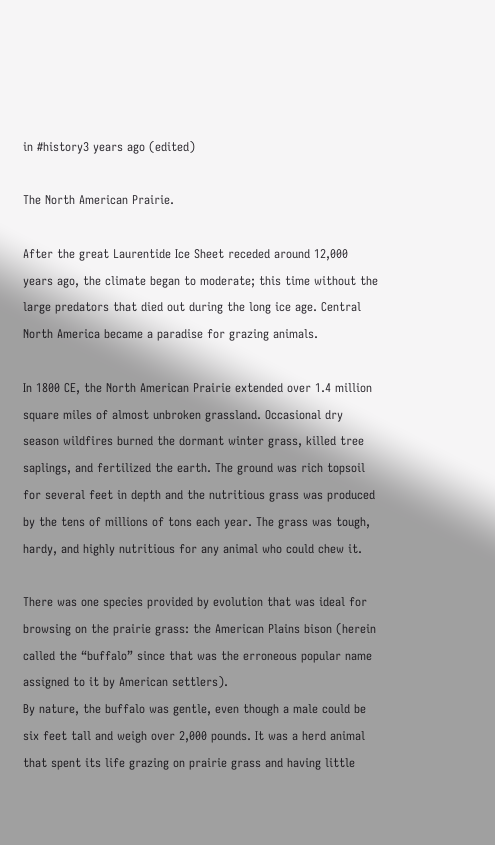in #history3 years ago (edited)

The North American Prairie.

After the great Laurentide Ice Sheet receded around 12,000 years ago, the climate began to moderate; this time without the large predators that died out during the long ice age. Central North America became a paradise for grazing animals.

In 1800 CE, the North American Prairie extended over 1.4 million square miles of almost unbroken grassland. Occasional dry season wildfires burned the dormant winter grass, killed tree saplings, and fertilized the earth. The ground was rich topsoil for several feet in depth and the nutritious grass was produced by the tens of millions of tons each year. The grass was tough, hardy, and highly nutritious for any animal who could chew it.

There was one species provided by evolution that was ideal for browsing on the prairie grass: the American Plains bison (herein called the “buffalo” since that was the erroneous popular name assigned to it by American settlers).
By nature, the buffalo was gentle, even though a male could be six feet tall and weigh over 2,000 pounds. It was a herd animal that spent its life grazing on prairie grass and having little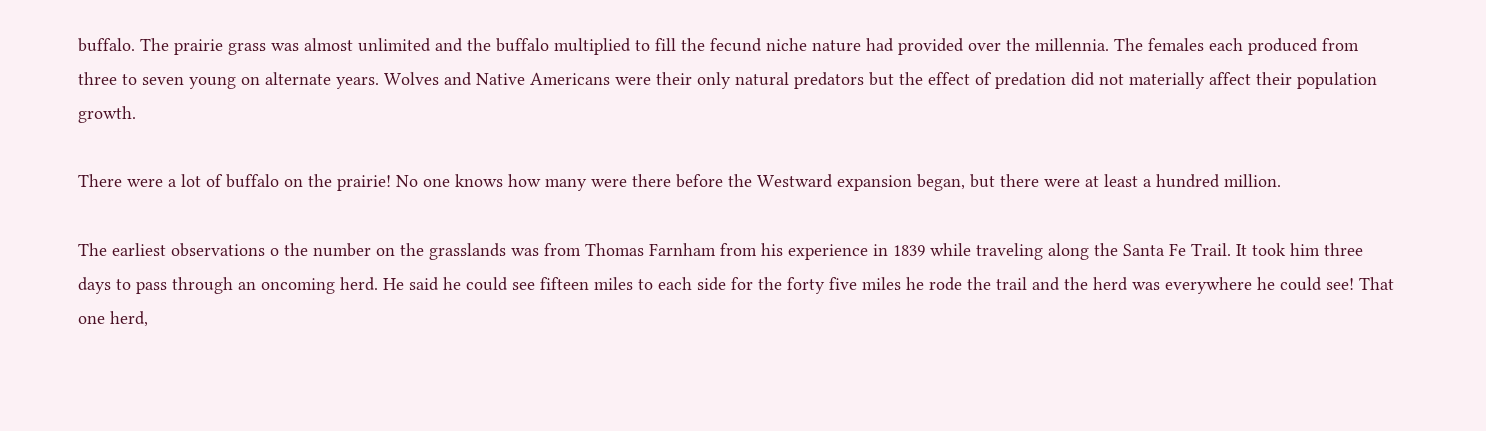buffalo. The prairie grass was almost unlimited and the buffalo multiplied to fill the fecund niche nature had provided over the millennia. The females each produced from three to seven young on alternate years. Wolves and Native Americans were their only natural predators but the effect of predation did not materially affect their population growth.

There were a lot of buffalo on the prairie! No one knows how many were there before the Westward expansion began, but there were at least a hundred million.

The earliest observations o the number on the grasslands was from Thomas Farnham from his experience in 1839 while traveling along the Santa Fe Trail. It took him three days to pass through an oncoming herd. He said he could see fifteen miles to each side for the forty five miles he rode the trail and the herd was everywhere he could see! That one herd,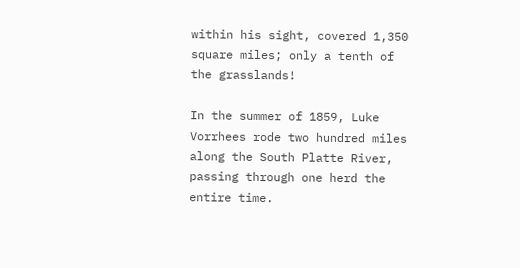within his sight, covered 1,350 square miles; only a tenth of the grasslands!

In the summer of 1859, Luke Vorrhees rode two hundred miles along the South Platte River, passing through one herd the entire time.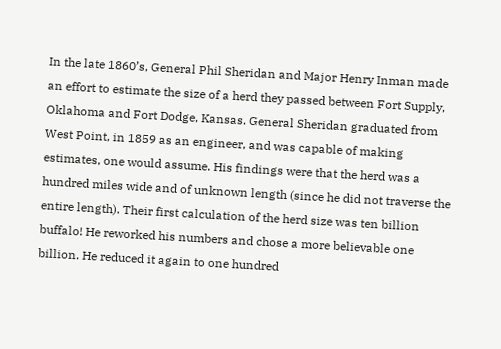In the late 1860’s, General Phil Sheridan and Major Henry Inman made an effort to estimate the size of a herd they passed between Fort Supply, Oklahoma and Fort Dodge, Kansas. General Sheridan graduated from West Point, in 1859 as an engineer, and was capable of making estimates, one would assume. His findings were that the herd was a hundred miles wide and of unknown length (since he did not traverse the entire length). Their first calculation of the herd size was ten billion buffalo! He reworked his numbers and chose a more believable one billion. He reduced it again to one hundred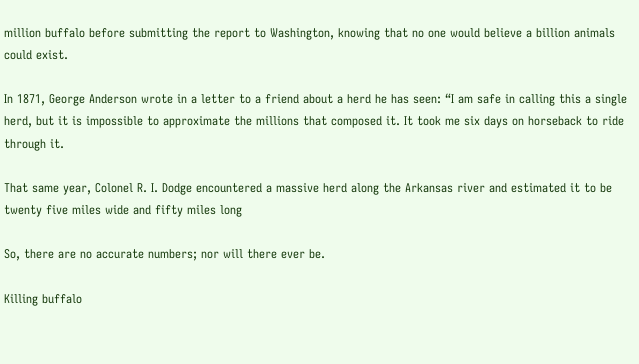million buffalo before submitting the report to Washington, knowing that no one would believe a billion animals could exist.

In 1871, George Anderson wrote in a letter to a friend about a herd he has seen: “I am safe in calling this a single herd, but it is impossible to approximate the millions that composed it. It took me six days on horseback to ride through it.

That same year, Colonel R. I. Dodge encountered a massive herd along the Arkansas river and estimated it to be twenty five miles wide and fifty miles long

So, there are no accurate numbers; nor will there ever be.

Killing buffalo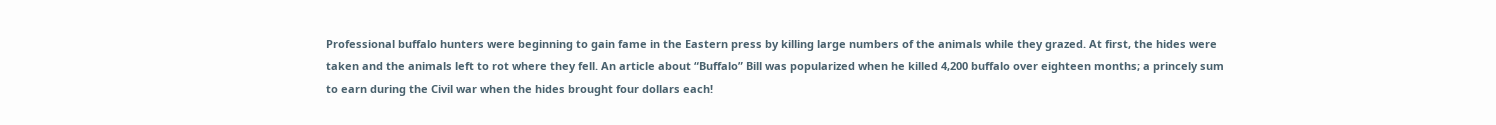Professional buffalo hunters were beginning to gain fame in the Eastern press by killing large numbers of the animals while they grazed. At first, the hides were taken and the animals left to rot where they fell. An article about “Buffalo” Bill was popularized when he killed 4,200 buffalo over eighteen months; a princely sum to earn during the Civil war when the hides brought four dollars each!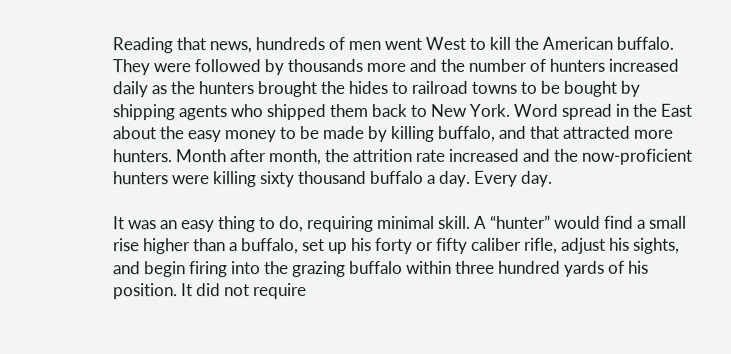Reading that news, hundreds of men went West to kill the American buffalo. They were followed by thousands more and the number of hunters increased daily as the hunters brought the hides to railroad towns to be bought by shipping agents who shipped them back to New York. Word spread in the East about the easy money to be made by killing buffalo, and that attracted more hunters. Month after month, the attrition rate increased and the now-proficient hunters were killing sixty thousand buffalo a day. Every day.

It was an easy thing to do, requiring minimal skill. A “hunter” would find a small rise higher than a buffalo, set up his forty or fifty caliber rifle, adjust his sights, and begin firing into the grazing buffalo within three hundred yards of his position. It did not require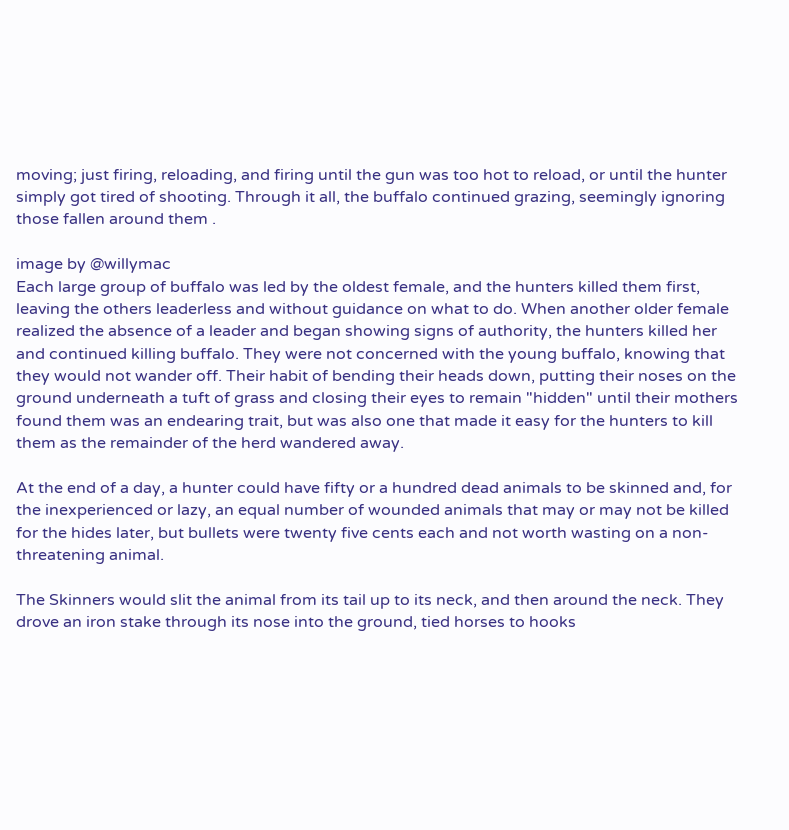moving; just firing, reloading, and firing until the gun was too hot to reload, or until the hunter simply got tired of shooting. Through it all, the buffalo continued grazing, seemingly ignoring those fallen around them .

image by @willymac
Each large group of buffalo was led by the oldest female, and the hunters killed them first, leaving the others leaderless and without guidance on what to do. When another older female realized the absence of a leader and began showing signs of authority, the hunters killed her and continued killing buffalo. They were not concerned with the young buffalo, knowing that they would not wander off. Their habit of bending their heads down, putting their noses on the ground underneath a tuft of grass and closing their eyes to remain "hidden" until their mothers found them was an endearing trait, but was also one that made it easy for the hunters to kill them as the remainder of the herd wandered away.

At the end of a day, a hunter could have fifty or a hundred dead animals to be skinned and, for the inexperienced or lazy, an equal number of wounded animals that may or may not be killed for the hides later, but bullets were twenty five cents each and not worth wasting on a non-threatening animal.

The Skinners would slit the animal from its tail up to its neck, and then around the neck. They drove an iron stake through its nose into the ground, tied horses to hooks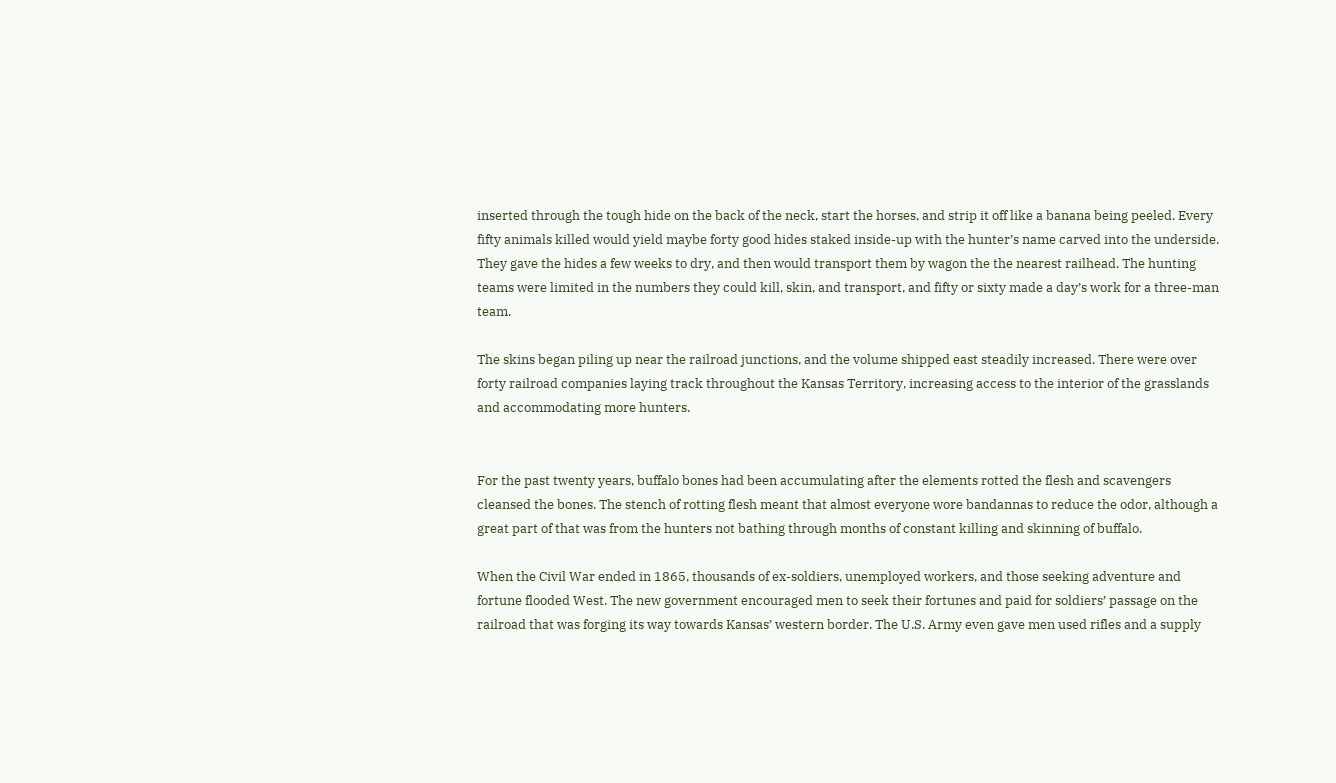inserted through the tough hide on the back of the neck, start the horses, and strip it off like a banana being peeled. Every fifty animals killed would yield maybe forty good hides staked inside-up with the hunter’s name carved into the underside. They gave the hides a few weeks to dry, and then would transport them by wagon the the nearest railhead. The hunting teams were limited in the numbers they could kill, skin, and transport, and fifty or sixty made a day’s work for a three-man team.

The skins began piling up near the railroad junctions, and the volume shipped east steadily increased. There were over forty railroad companies laying track throughout the Kansas Territory, increasing access to the interior of the grasslands and accommodating more hunters.


For the past twenty years, buffalo bones had been accumulating after the elements rotted the flesh and scavengers cleansed the bones. The stench of rotting flesh meant that almost everyone wore bandannas to reduce the odor, although a great part of that was from the hunters not bathing through months of constant killing and skinning of buffalo.

When the Civil War ended in 1865, thousands of ex-soldiers, unemployed workers, and those seeking adventure and fortune flooded West. The new government encouraged men to seek their fortunes and paid for soldiers’ passage on the railroad that was forging its way towards Kansas’ western border. The U.S. Army even gave men used rifles and a supply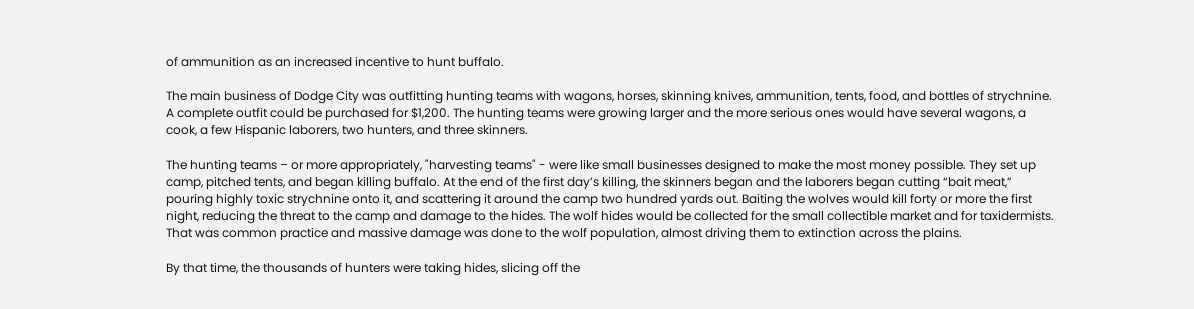of ammunition as an increased incentive to hunt buffalo.

The main business of Dodge City was outfitting hunting teams with wagons, horses, skinning knives, ammunition, tents, food, and bottles of strychnine. A complete outfit could be purchased for $1,200. The hunting teams were growing larger and the more serious ones would have several wagons, a cook, a few Hispanic laborers, two hunters, and three skinners.

The hunting teams – or more appropriately, "harvesting teams" - were like small businesses designed to make the most money possible. They set up camp, pitched tents, and began killing buffalo. At the end of the first day’s killing, the skinners began and the laborers began cutting “bait meat,” pouring highly toxic strychnine onto it, and scattering it around the camp two hundred yards out. Baiting the wolves would kill forty or more the first night, reducing the threat to the camp and damage to the hides. The wolf hides would be collected for the small collectible market and for taxidermists. That was common practice and massive damage was done to the wolf population, almost driving them to extinction across the plains.

By that time, the thousands of hunters were taking hides, slicing off the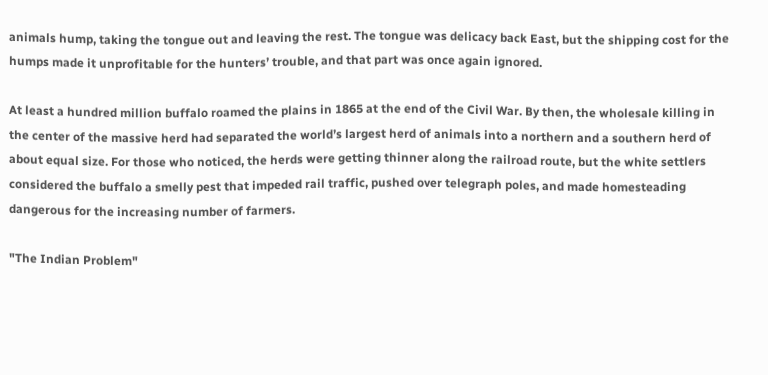animals hump, taking the tongue out and leaving the rest. The tongue was delicacy back East, but the shipping cost for the humps made it unprofitable for the hunters’ trouble, and that part was once again ignored.

At least a hundred million buffalo roamed the plains in 1865 at the end of the Civil War. By then, the wholesale killing in the center of the massive herd had separated the world’s largest herd of animals into a northern and a southern herd of about equal size. For those who noticed, the herds were getting thinner along the railroad route, but the white settlers considered the buffalo a smelly pest that impeded rail traffic, pushed over telegraph poles, and made homesteading dangerous for the increasing number of farmers.

"The Indian Problem"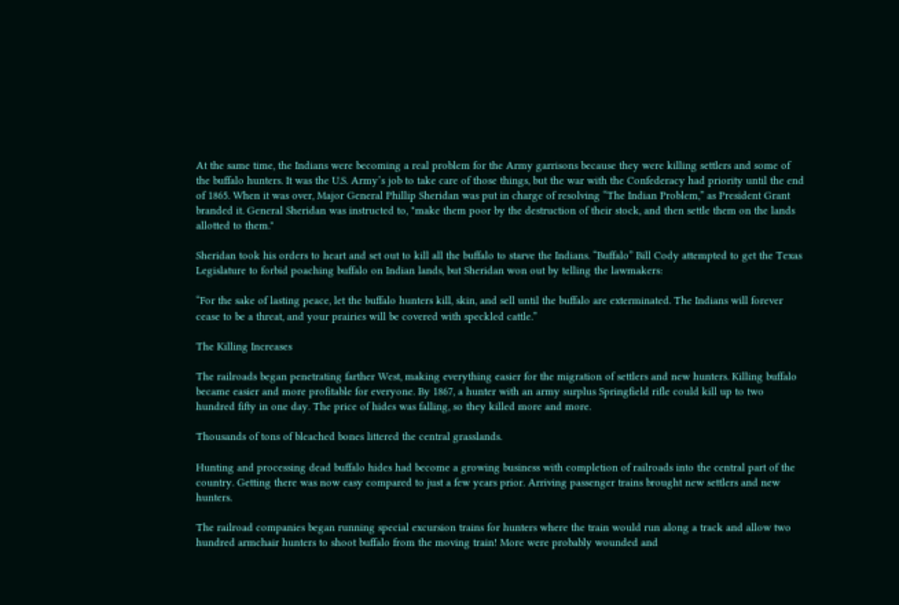At the same time, the Indians were becoming a real problem for the Army garrisons because they were killing settlers and some of the buffalo hunters. It was the U.S. Army’s job to take care of those things, but the war with the Confederacy had priority until the end of 1865. When it was over, Major General Phillip Sheridan was put in charge of resolving “The Indian Problem,” as President Grant branded it. General Sheridan was instructed to, "make them poor by the destruction of their stock, and then settle them on the lands allotted to them."

Sheridan took his orders to heart and set out to kill all the buffalo to starve the Indians. “Buffalo” Bill Cody attempted to get the Texas Legislature to forbid poaching buffalo on Indian lands, but Sheridan won out by telling the lawmakers:

“For the sake of lasting peace, let the buffalo hunters kill, skin, and sell until the buffalo are exterminated. The Indians will forever cease to be a threat, and your prairies will be covered with speckled cattle.”

The Killing Increases

The railroads began penetrating farther West, making everything easier for the migration of settlers and new hunters. Killing buffalo became easier and more profitable for everyone. By 1867, a hunter with an army surplus Springfield rifle could kill up to two hundred fifty in one day. The price of hides was falling, so they killed more and more.

Thousands of tons of bleached bones littered the central grasslands.

Hunting and processing dead buffalo hides had become a growing business with completion of railroads into the central part of the country. Getting there was now easy compared to just a few years prior. Arriving passenger trains brought new settlers and new hunters.

The railroad companies began running special excursion trains for hunters where the train would run along a track and allow two hundred armchair hunters to shoot buffalo from the moving train! More were probably wounded and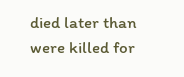died later than were killed for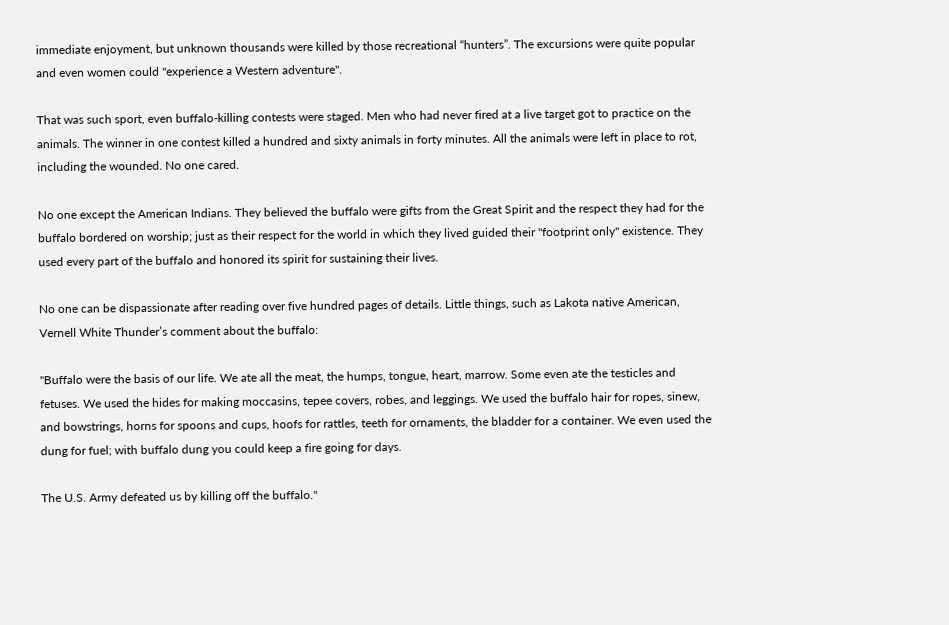immediate enjoyment, but unknown thousands were killed by those recreational “hunters”. The excursions were quite popular and even women could "experience a Western adventure".

That was such sport, even buffalo-killing contests were staged. Men who had never fired at a live target got to practice on the animals. The winner in one contest killed a hundred and sixty animals in forty minutes. All the animals were left in place to rot, including the wounded. No one cared.

No one except the American Indians. They believed the buffalo were gifts from the Great Spirit and the respect they had for the buffalo bordered on worship; just as their respect for the world in which they lived guided their "footprint only" existence. They used every part of the buffalo and honored its spirit for sustaining their lives.

No one can be dispassionate after reading over five hundred pages of details. Little things, such as Lakota native American, Vernell White Thunder’s comment about the buffalo:

"Buffalo were the basis of our life. We ate all the meat, the humps, tongue, heart, marrow. Some even ate the testicles and fetuses. We used the hides for making moccasins, tepee covers, robes, and leggings. We used the buffalo hair for ropes, sinew, and bowstrings, horns for spoons and cups, hoofs for rattles, teeth for ornaments, the bladder for a container. We even used the dung for fuel; with buffalo dung you could keep a fire going for days.

The U.S. Army defeated us by killing off the buffalo."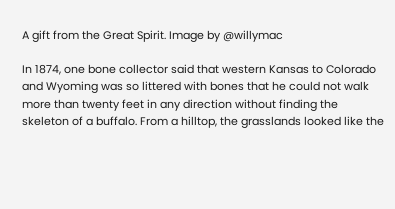A gift from the Great Spirit. Image by @willymac

In 1874, one bone collector said that western Kansas to Colorado and Wyoming was so littered with bones that he could not walk more than twenty feet in any direction without finding the skeleton of a buffalo. From a hilltop, the grasslands looked like the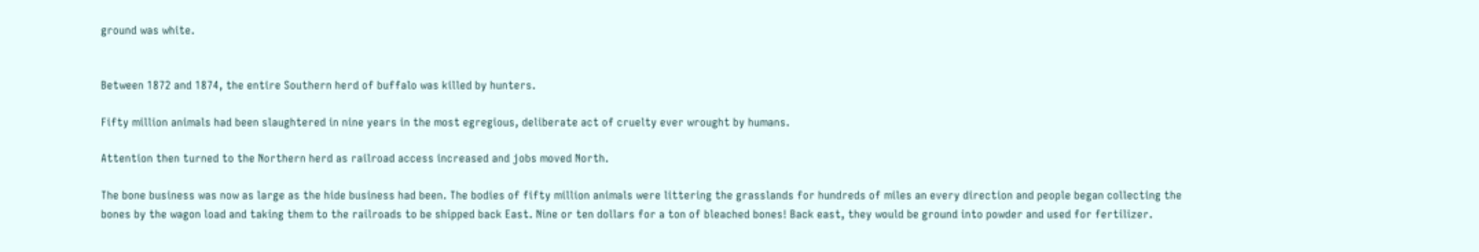ground was white.


Between 1872 and 1874, the entire Southern herd of buffalo was killed by hunters.

Fifty million animals had been slaughtered in nine years in the most egregious, deliberate act of cruelty ever wrought by humans.

Attention then turned to the Northern herd as railroad access increased and jobs moved North.

The bone business was now as large as the hide business had been. The bodies of fifty million animals were littering the grasslands for hundreds of miles an every direction and people began collecting the bones by the wagon load and taking them to the railroads to be shipped back East. Nine or ten dollars for a ton of bleached bones! Back east, they would be ground into powder and used for fertilizer.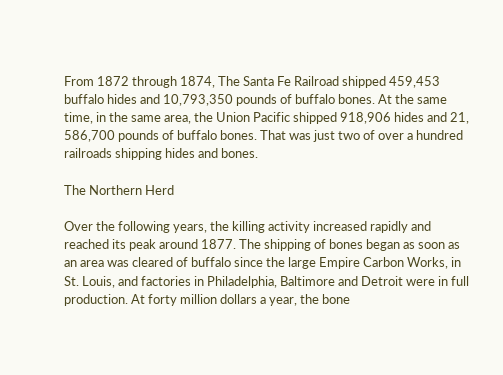From 1872 through 1874, The Santa Fe Railroad shipped 459,453 buffalo hides and 10,793,350 pounds of buffalo bones. At the same time, in the same area, the Union Pacific shipped 918,906 hides and 21, 586,700 pounds of buffalo bones. That was just two of over a hundred railroads shipping hides and bones.

The Northern Herd

Over the following years, the killing activity increased rapidly and reached its peak around 1877. The shipping of bones began as soon as an area was cleared of buffalo since the large Empire Carbon Works, in St. Louis, and factories in Philadelphia, Baltimore and Detroit were in full production. At forty million dollars a year, the bone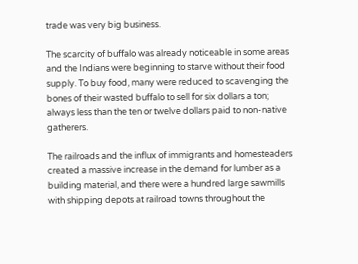trade was very big business.

The scarcity of buffalo was already noticeable in some areas and the Indians were beginning to starve without their food supply. To buy food, many were reduced to scavenging the bones of their wasted buffalo to sell for six dollars a ton; always less than the ten or twelve dollars paid to non-native gatherers.

The railroads and the influx of immigrants and homesteaders created a massive increase in the demand for lumber as a building material, and there were a hundred large sawmills with shipping depots at railroad towns throughout the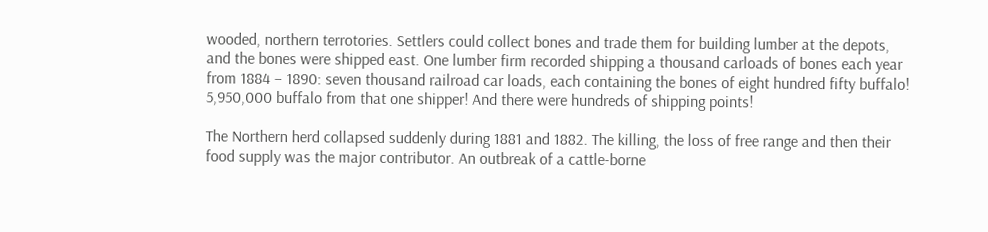wooded, northern terrotories. Settlers could collect bones and trade them for building lumber at the depots, and the bones were shipped east. One lumber firm recorded shipping a thousand carloads of bones each year from 1884 – 1890: seven thousand railroad car loads, each containing the bones of eight hundred fifty buffalo! 5,950,000 buffalo from that one shipper! And there were hundreds of shipping points!

The Northern herd collapsed suddenly during 1881 and 1882. The killing, the loss of free range and then their food supply was the major contributor. An outbreak of a cattle-borne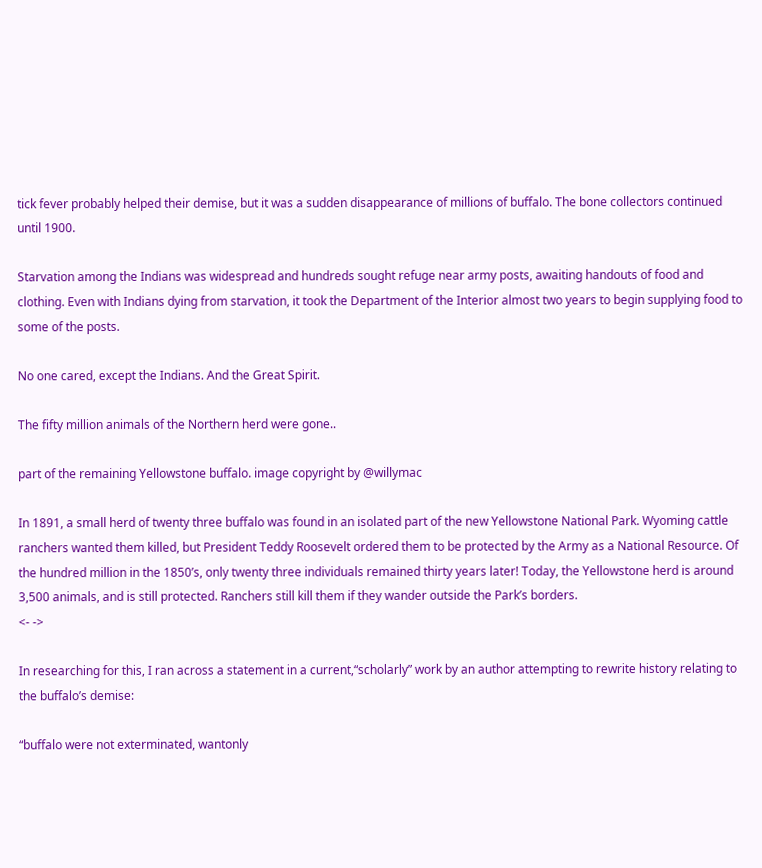tick fever probably helped their demise, but it was a sudden disappearance of millions of buffalo. The bone collectors continued until 1900.

Starvation among the Indians was widespread and hundreds sought refuge near army posts, awaiting handouts of food and clothing. Even with Indians dying from starvation, it took the Department of the Interior almost two years to begin supplying food to some of the posts.

No one cared, except the Indians. And the Great Spirit.

The fifty million animals of the Northern herd were gone..

part of the remaining Yellowstone buffalo. image copyright by @willymac

In 1891, a small herd of twenty three buffalo was found in an isolated part of the new Yellowstone National Park. Wyoming cattle ranchers wanted them killed, but President Teddy Roosevelt ordered them to be protected by the Army as a National Resource. Of the hundred million in the 1850’s, only twenty three individuals remained thirty years later! Today, the Yellowstone herd is around 3,500 animals, and is still protected. Ranchers still kill them if they wander outside the Park’s borders.
<- ->

In researching for this, I ran across a statement in a current,“scholarly” work by an author attempting to rewrite history relating to the buffalo’s demise:

“buffalo were not exterminated, wantonly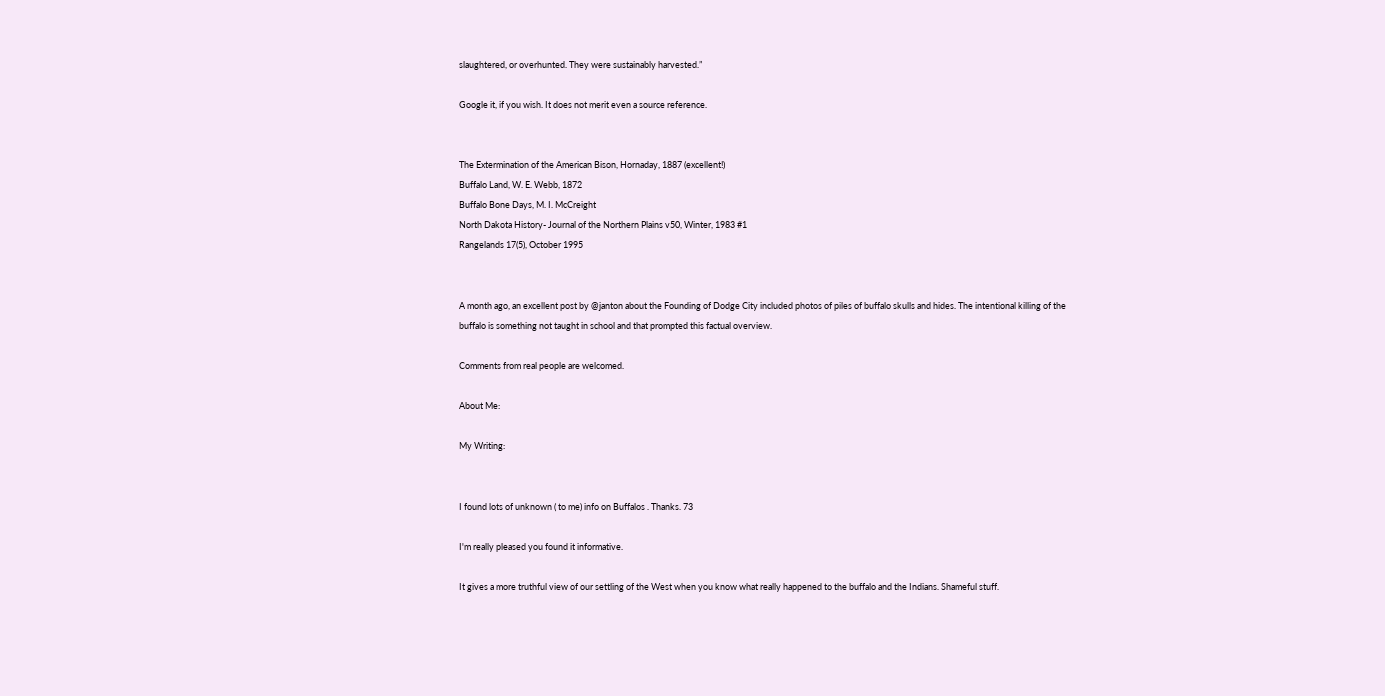slaughtered, or overhunted. They were sustainably harvested.”

Google it, if you wish. It does not merit even a source reference.


The Extermination of the American Bison, Hornaday, 1887 (excellent!)
Buffalo Land, W. E. Webb, 1872
Buffalo Bone Days, M. I. McCreight
North Dakota History- Journal of the Northern Plains v50, Winter, 1983 #1
Rangelands 17(5), October 1995


A month ago, an excellent post by @janton about the Founding of Dodge City included photos of piles of buffalo skulls and hides. The intentional killing of the buffalo is something not taught in school and that prompted this factual overview.

Comments from real people are welcomed.

About Me:

My Writing:


I found lots of unknown ( to me) info on Buffalos . Thanks. 73

I'm really pleased you found it informative.

It gives a more truthful view of our settling of the West when you know what really happened to the buffalo and the Indians. Shameful stuff.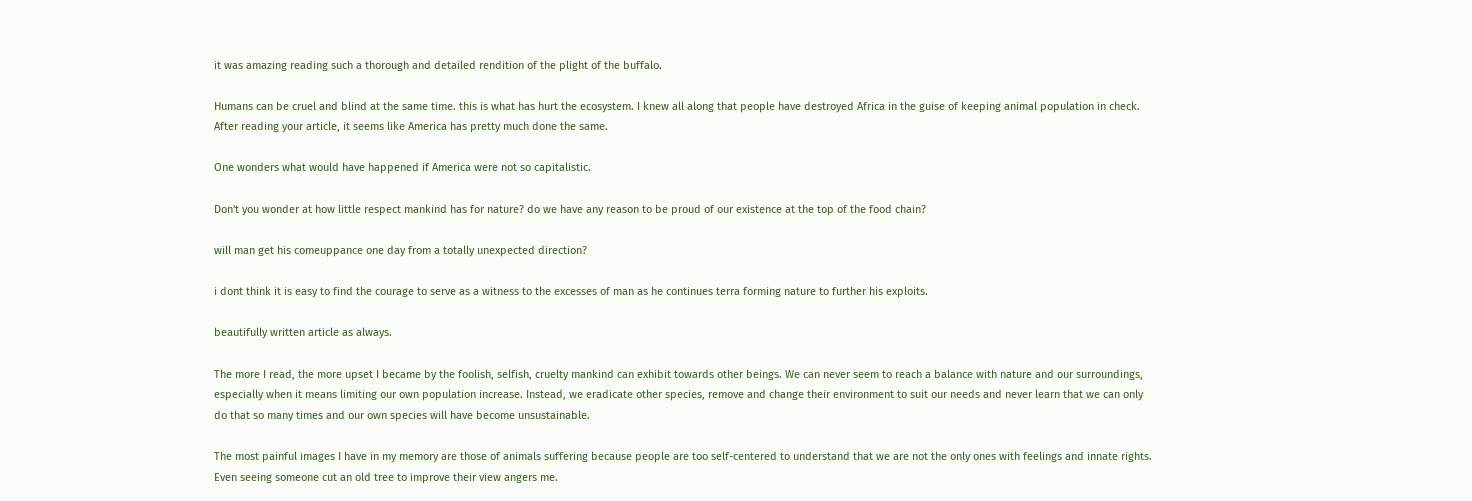it was amazing reading such a thorough and detailed rendition of the plight of the buffalo.

Humans can be cruel and blind at the same time. this is what has hurt the ecosystem. I knew all along that people have destroyed Africa in the guise of keeping animal population in check. After reading your article, it seems like America has pretty much done the same.

One wonders what would have happened if America were not so capitalistic.

Don't you wonder at how little respect mankind has for nature? do we have any reason to be proud of our existence at the top of the food chain?

will man get his comeuppance one day from a totally unexpected direction?

i dont think it is easy to find the courage to serve as a witness to the excesses of man as he continues terra forming nature to further his exploits.

beautifully written article as always.

The more I read, the more upset I became by the foolish, selfish, cruelty mankind can exhibit towards other beings. We can never seem to reach a balance with nature and our surroundings, especially when it means limiting our own population increase. Instead, we eradicate other species, remove and change their environment to suit our needs and never learn that we can only do that so many times and our own species will have become unsustainable.

The most painful images I have in my memory are those of animals suffering because people are too self-centered to understand that we are not the only ones with feelings and innate rights. Even seeing someone cut an old tree to improve their view angers me.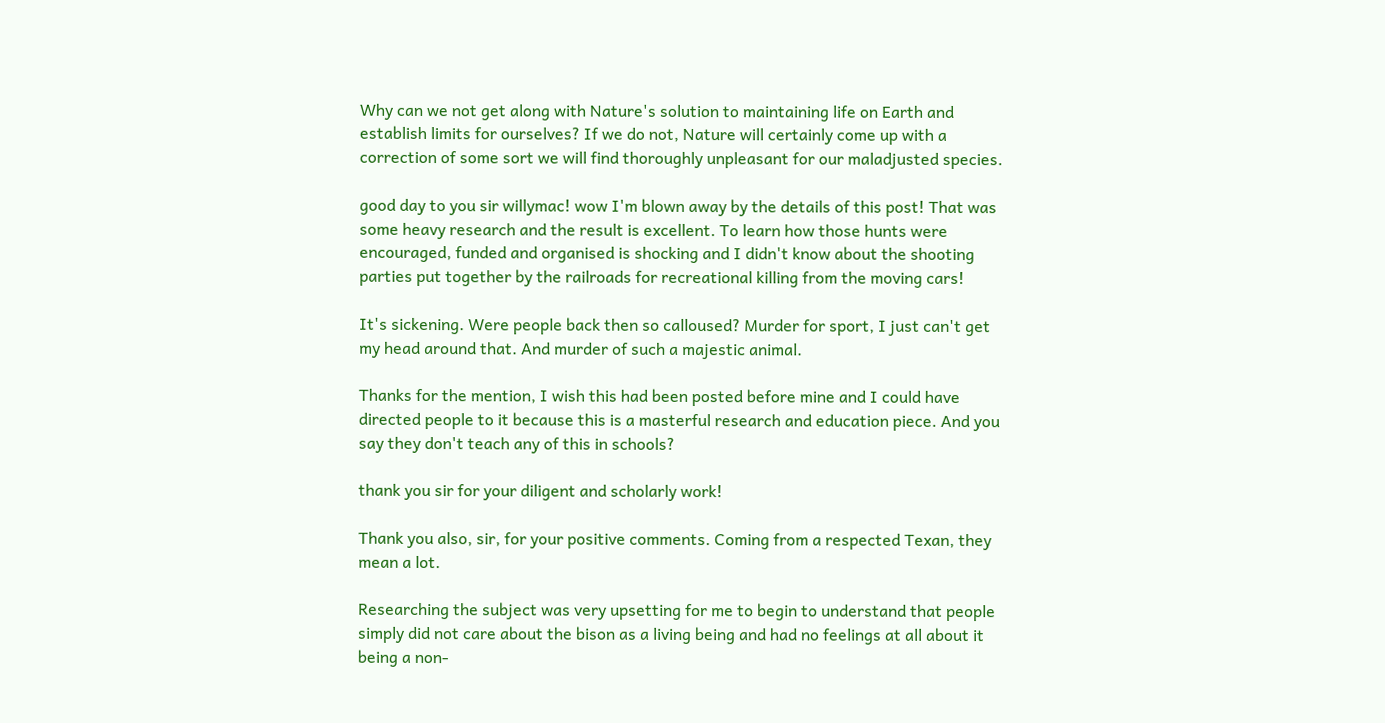Why can we not get along with Nature's solution to maintaining life on Earth and establish limits for ourselves? If we do not, Nature will certainly come up with a correction of some sort we will find thoroughly unpleasant for our maladjusted species.

good day to you sir willymac! wow I'm blown away by the details of this post! That was some heavy research and the result is excellent. To learn how those hunts were encouraged, funded and organised is shocking and I didn't know about the shooting parties put together by the railroads for recreational killing from the moving cars!

It's sickening. Were people back then so calloused? Murder for sport, I just can't get my head around that. And murder of such a majestic animal.

Thanks for the mention, I wish this had been posted before mine and I could have directed people to it because this is a masterful research and education piece. And you say they don't teach any of this in schools?

thank you sir for your diligent and scholarly work!

Thank you also, sir, for your positive comments. Coming from a respected Texan, they mean a lot.

Researching the subject was very upsetting for me to begin to understand that people simply did not care about the bison as a living being and had no feelings at all about it being a non-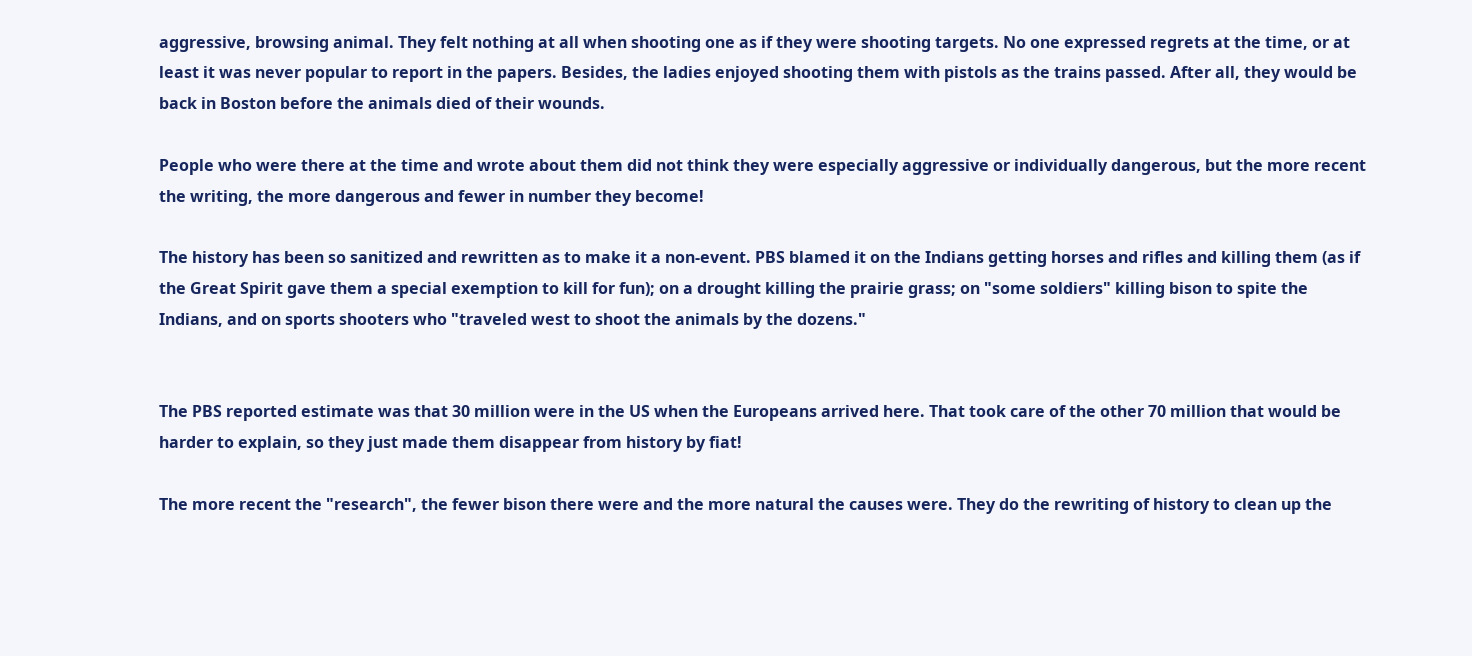aggressive, browsing animal. They felt nothing at all when shooting one as if they were shooting targets. No one expressed regrets at the time, or at least it was never popular to report in the papers. Besides, the ladies enjoyed shooting them with pistols as the trains passed. After all, they would be back in Boston before the animals died of their wounds.

People who were there at the time and wrote about them did not think they were especially aggressive or individually dangerous, but the more recent the writing, the more dangerous and fewer in number they become!

The history has been so sanitized and rewritten as to make it a non-event. PBS blamed it on the Indians getting horses and rifles and killing them (as if the Great Spirit gave them a special exemption to kill for fun); on a drought killing the prairie grass; on "some soldiers" killing bison to spite the Indians, and on sports shooters who "traveled west to shoot the animals by the dozens."


The PBS reported estimate was that 30 million were in the US when the Europeans arrived here. That took care of the other 70 million that would be harder to explain, so they just made them disappear from history by fiat!

The more recent the "research", the fewer bison there were and the more natural the causes were. They do the rewriting of history to clean up the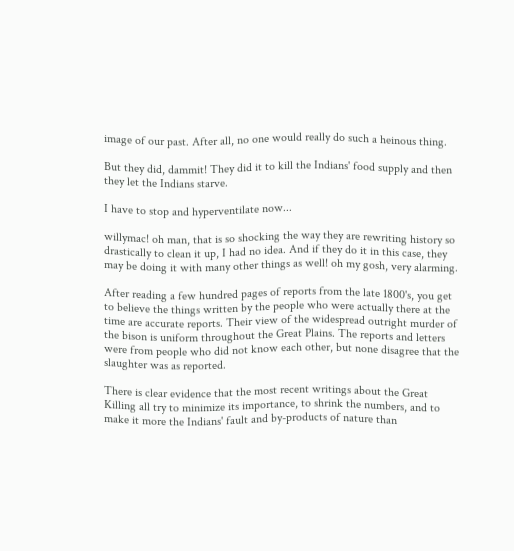image of our past. After all, no one would really do such a heinous thing.

But they did, dammit! They did it to kill the Indians' food supply and then they let the Indians starve.

I have to stop and hyperventilate now...

willymac! oh man, that is so shocking the way they are rewriting history so drastically to clean it up, I had no idea. And if they do it in this case, they may be doing it with many other things as well! oh my gosh, very alarming.

After reading a few hundred pages of reports from the late 1800's, you get to believe the things written by the people who were actually there at the time are accurate reports. Their view of the widespread outright murder of the bison is uniform throughout the Great Plains. The reports and letters were from people who did not know each other, but none disagree that the slaughter was as reported.

There is clear evidence that the most recent writings about the Great Killing all try to minimize its importance, to shrink the numbers, and to make it more the Indians' fault and by-products of nature than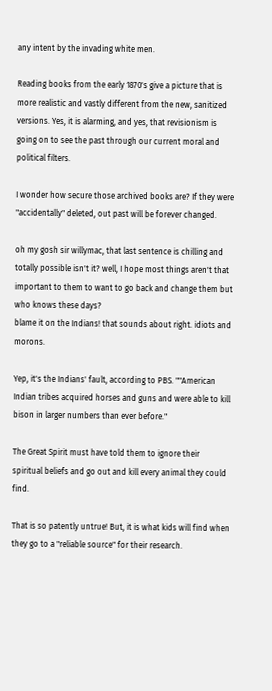any intent by the invading white men.

Reading books from the early 1870's give a picture that is more realistic and vastly different from the new, sanitized versions. Yes, it is alarming, and yes, that revisionism is going on to see the past through our current moral and political filters.

I wonder how secure those archived books are? If they were "accidentally" deleted, out past will be forever changed.

oh my gosh sir willymac, that last sentence is chilling and totally possible isn't it? well, I hope most things aren't that important to them to want to go back and change them but who knows these days?
blame it on the Indians! that sounds about right. idiots and morons.

Yep, it's the Indians' fault, according to PBS. ""American Indian tribes acquired horses and guns and were able to kill bison in larger numbers than ever before."

The Great Spirit must have told them to ignore their spiritual beliefs and go out and kill every animal they could find.

That is so patently untrue! But, it is what kids will find when they go to a "reliable source" for their research.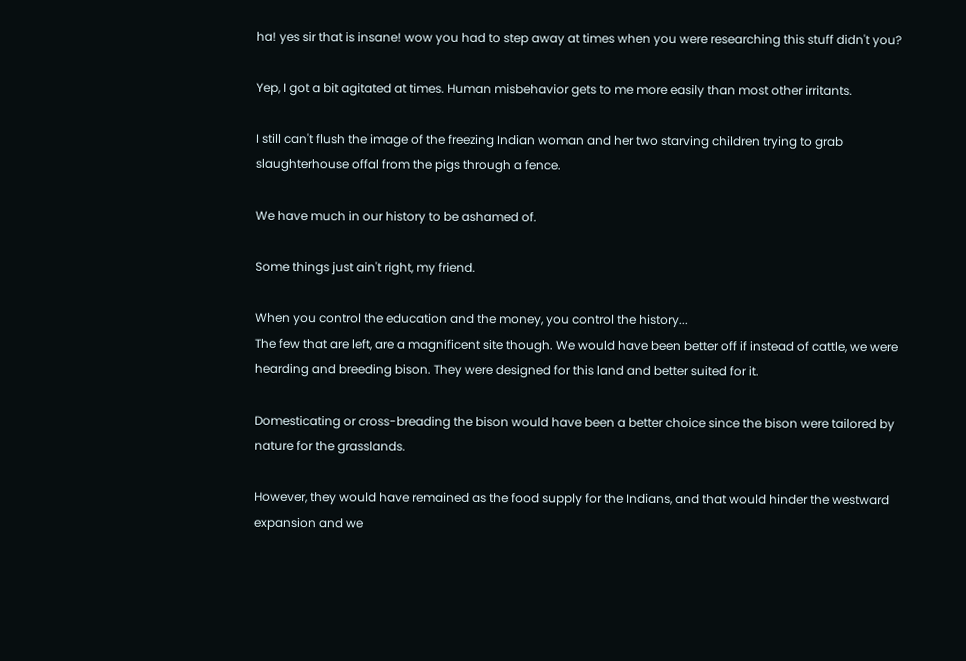ha! yes sir that is insane! wow you had to step away at times when you were researching this stuff didn't you?

Yep, I got a bit agitated at times. Human misbehavior gets to me more easily than most other irritants.

I still can't flush the image of the freezing Indian woman and her two starving children trying to grab slaughterhouse offal from the pigs through a fence.

We have much in our history to be ashamed of.

Some things just ain't right, my friend.

When you control the education and the money, you control the history...
The few that are left, are a magnificent site though. We would have been better off if instead of cattle, we were hearding and breeding bison. They were designed for this land and better suited for it.

Domesticating or cross-breading the bison would have been a better choice since the bison were tailored by nature for the grasslands.

However, they would have remained as the food supply for the Indians, and that would hinder the westward expansion and we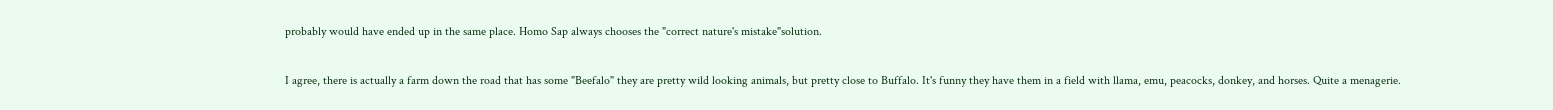probably would have ended up in the same place. Homo Sap always chooses the "correct nature's mistake"solution.

I agree, there is actually a farm down the road that has some "Beefalo" they are pretty wild looking animals, but pretty close to Buffalo. It's funny they have them in a field with llama, emu, peacocks, donkey, and horses. Quite a menagerie.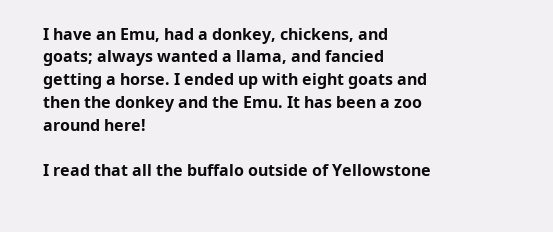I have an Emu, had a donkey, chickens, and goats; always wanted a llama, and fancied getting a horse. I ended up with eight goats and then the donkey and the Emu. It has been a zoo around here!

I read that all the buffalo outside of Yellowstone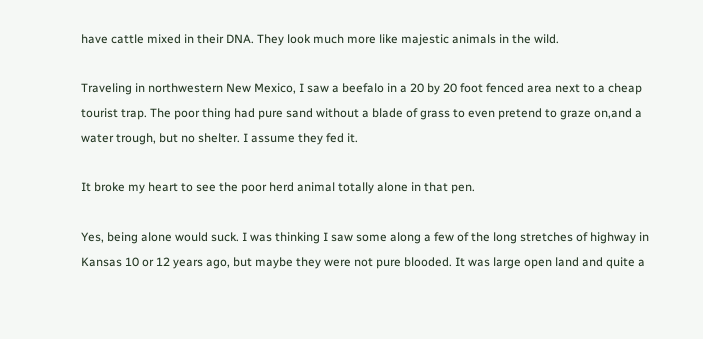have cattle mixed in their DNA. They look much more like majestic animals in the wild.

Traveling in northwestern New Mexico, I saw a beefalo in a 20 by 20 foot fenced area next to a cheap tourist trap. The poor thing had pure sand without a blade of grass to even pretend to graze on,and a water trough, but no shelter. I assume they fed it.

It broke my heart to see the poor herd animal totally alone in that pen.

Yes, being alone would suck. I was thinking I saw some along a few of the long stretches of highway in Kansas 10 or 12 years ago, but maybe they were not pure blooded. It was large open land and quite a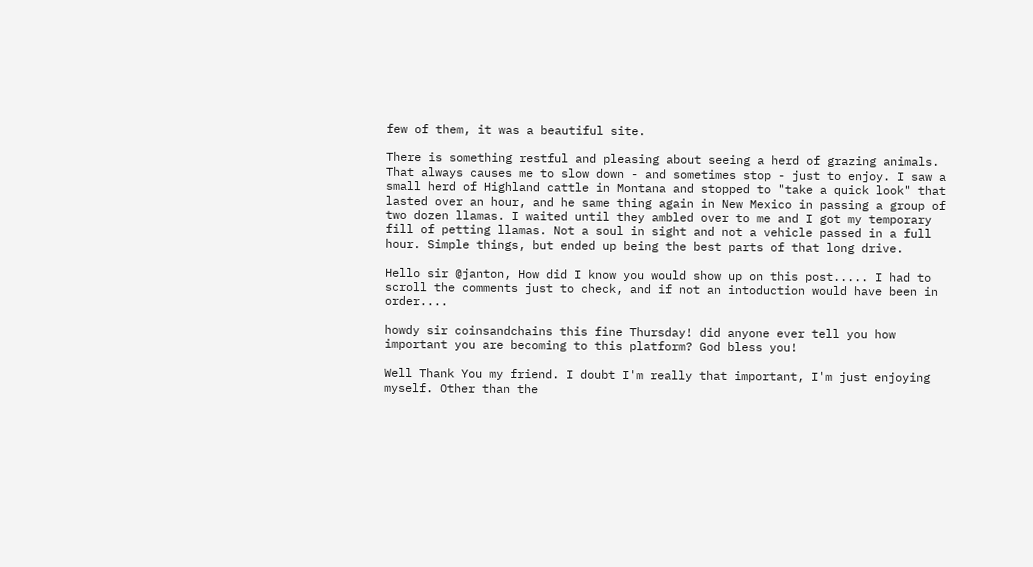few of them, it was a beautiful site.

There is something restful and pleasing about seeing a herd of grazing animals. That always causes me to slow down - and sometimes stop - just to enjoy. I saw a small herd of Highland cattle in Montana and stopped to "take a quick look" that lasted over an hour, and he same thing again in New Mexico in passing a group of two dozen llamas. I waited until they ambled over to me and I got my temporary fill of petting llamas. Not a soul in sight and not a vehicle passed in a full hour. Simple things, but ended up being the best parts of that long drive.

Hello sir @janton, How did I know you would show up on this post..... I had to scroll the comments just to check, and if not an intoduction would have been in order....

howdy sir coinsandchains this fine Thursday! did anyone ever tell you how important you are becoming to this platform? God bless you!

Well Thank You my friend. I doubt I'm really that important, I'm just enjoying myself. Other than the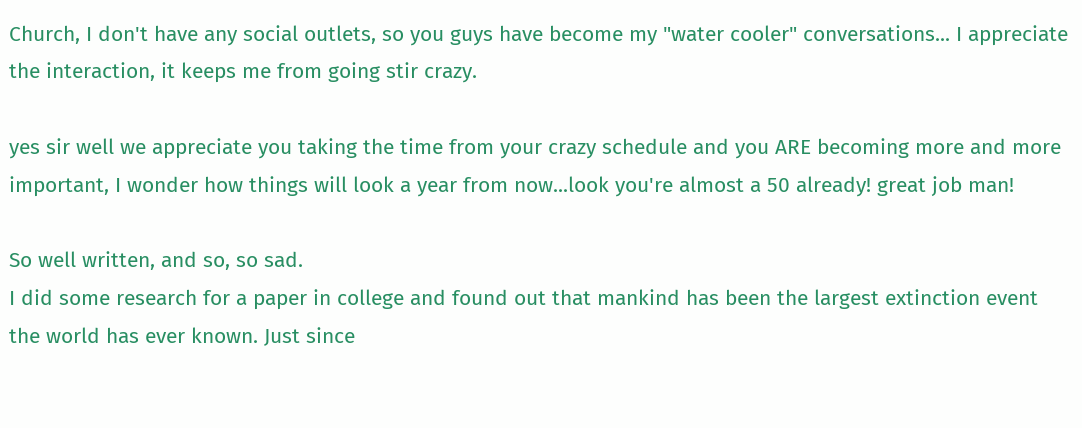Church, I don't have any social outlets, so you guys have become my "water cooler" conversations... I appreciate the interaction, it keeps me from going stir crazy.

yes sir well we appreciate you taking the time from your crazy schedule and you ARE becoming more and more important, I wonder how things will look a year from now...look you're almost a 50 already! great job man!

So well written, and so, so sad.
I did some research for a paper in college and found out that mankind has been the largest extinction event the world has ever known. Just since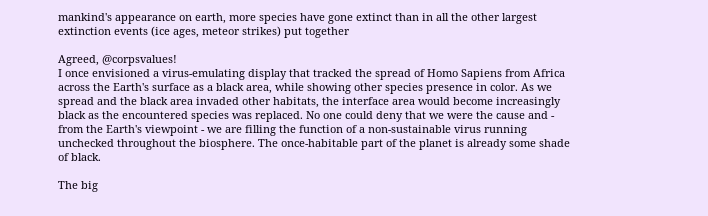mankind's appearance on earth, more species have gone extinct than in all the other largest extinction events (ice ages, meteor strikes) put together

Agreed, @corpsvalues!
I once envisioned a virus-emulating display that tracked the spread of Homo Sapiens from Africa across the Earth's surface as a black area, while showing other species presence in color. As we spread and the black area invaded other habitats, the interface area would become increasingly black as the encountered species was replaced. No one could deny that we were the cause and - from the Earth's viewpoint - we are filling the function of a non-sustainable virus running unchecked throughout the biosphere. The once-habitable part of the planet is already some shade of black.

The big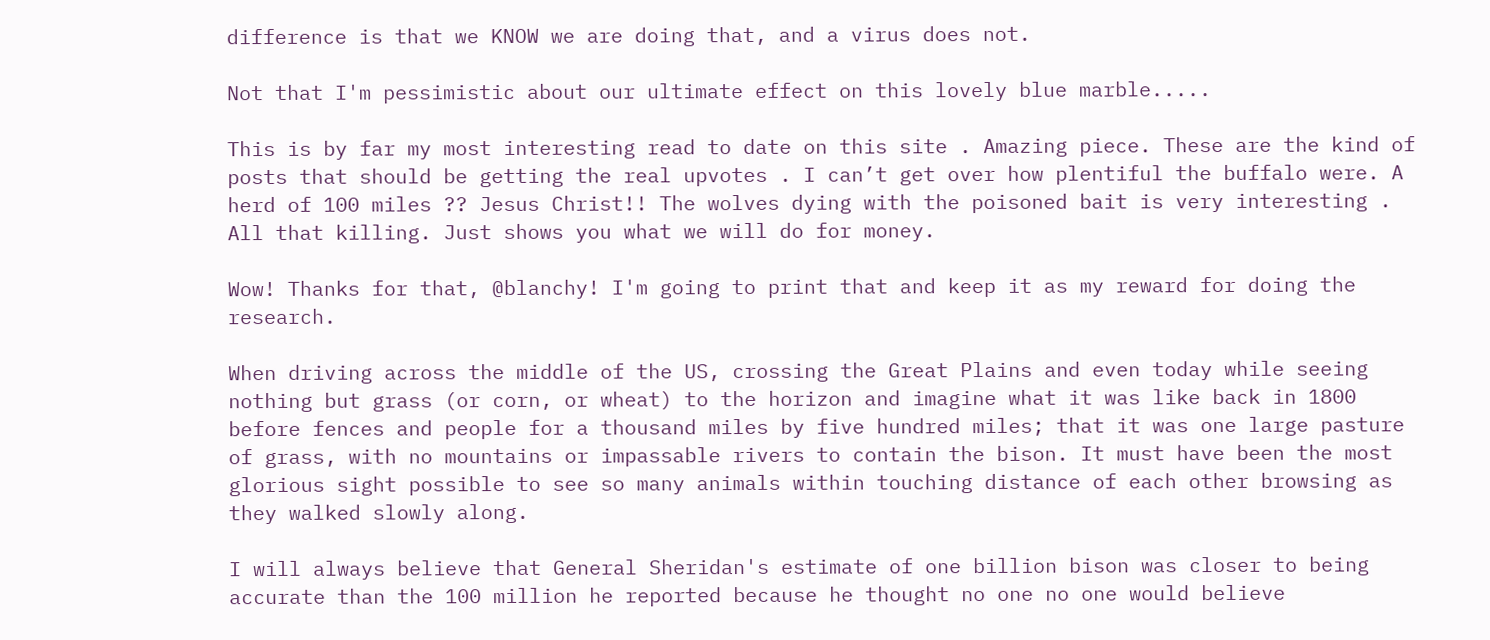difference is that we KNOW we are doing that, and a virus does not.

Not that I'm pessimistic about our ultimate effect on this lovely blue marble.....

This is by far my most interesting read to date on this site . Amazing piece. These are the kind of posts that should be getting the real upvotes . I can’t get over how plentiful the buffalo were. A herd of 100 miles ?? Jesus Christ!! The wolves dying with the poisoned bait is very interesting . All that killing. Just shows you what we will do for money.

Wow! Thanks for that, @blanchy! I'm going to print that and keep it as my reward for doing the research.

When driving across the middle of the US, crossing the Great Plains and even today while seeing nothing but grass (or corn, or wheat) to the horizon and imagine what it was like back in 1800 before fences and people for a thousand miles by five hundred miles; that it was one large pasture of grass, with no mountains or impassable rivers to contain the bison. It must have been the most glorious sight possible to see so many animals within touching distance of each other browsing as they walked slowly along.

I will always believe that General Sheridan's estimate of one billion bison was closer to being accurate than the 100 million he reported because he thought no one no one would believe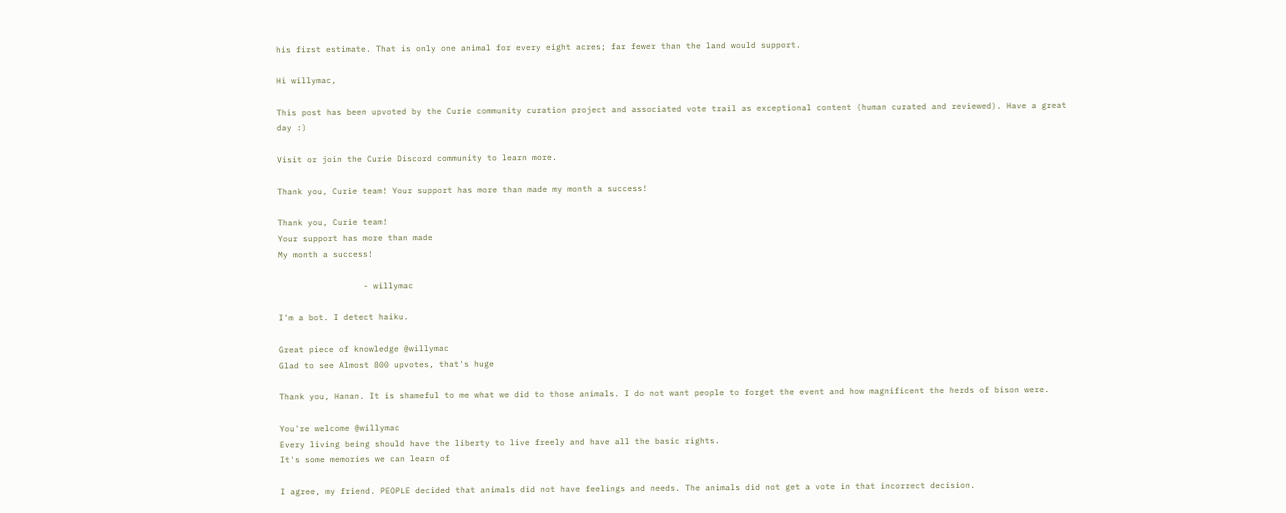his first estimate. That is only one animal for every eight acres; far fewer than the land would support.

Hi willymac,

This post has been upvoted by the Curie community curation project and associated vote trail as exceptional content (human curated and reviewed). Have a great day :)

Visit or join the Curie Discord community to learn more.

Thank you, Curie team! Your support has more than made my month a success!

Thank you, Curie team!
Your support has more than made
My month a success!

                 - willymac

I'm a bot. I detect haiku.

Great piece of knowledge @willymac
Glad to see Almost 800 upvotes, that's huge

Thank you, Hanan. It is shameful to me what we did to those animals. I do not want people to forget the event and how magnificent the herds of bison were.

You're welcome @willymac
Every living being should have the liberty to live freely and have all the basic rights.
It's some memories we can learn of

I agree, my friend. PEOPLE decided that animals did not have feelings and needs. The animals did not get a vote in that incorrect decision.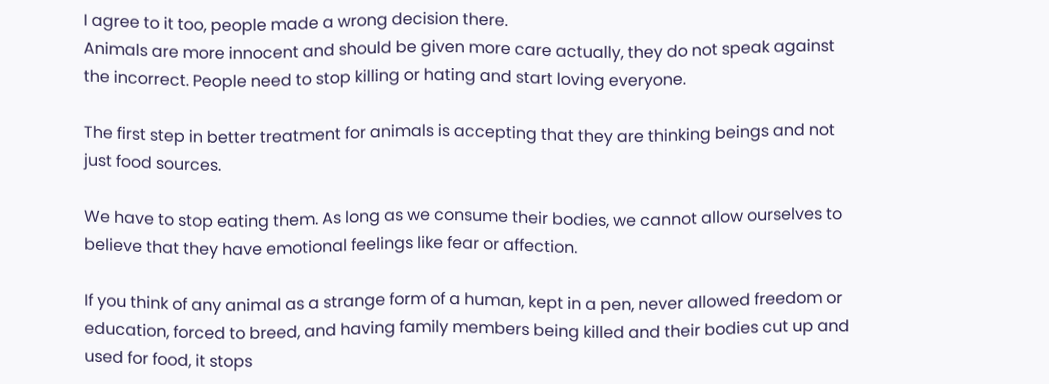I agree to it too, people made a wrong decision there.
Animals are more innocent and should be given more care actually, they do not speak against the incorrect. People need to stop killing or hating and start loving everyone.

The first step in better treatment for animals is accepting that they are thinking beings and not just food sources.

We have to stop eating them. As long as we consume their bodies, we cannot allow ourselves to believe that they have emotional feelings like fear or affection.

If you think of any animal as a strange form of a human, kept in a pen, never allowed freedom or education, forced to breed, and having family members being killed and their bodies cut up and used for food, it stops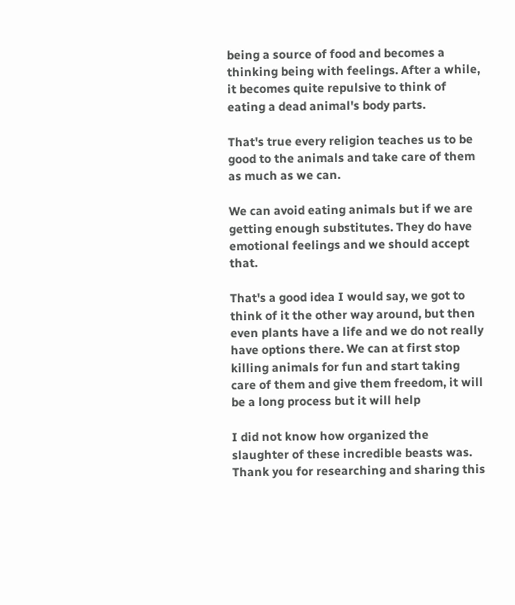being a source of food and becomes a thinking being with feelings. After a while, it becomes quite repulsive to think of eating a dead animal's body parts.

That's true every religion teaches us to be good to the animals and take care of them as much as we can.

We can avoid eating animals but if we are getting enough substitutes. They do have emotional feelings and we should accept that.

That's a good idea I would say, we got to think of it the other way around, but then even plants have a life and we do not really have options there. We can at first stop killing animals for fun and start taking care of them and give them freedom, it will be a long process but it will help

I did not know how organized the slaughter of these incredible beasts was. Thank you for researching and sharing this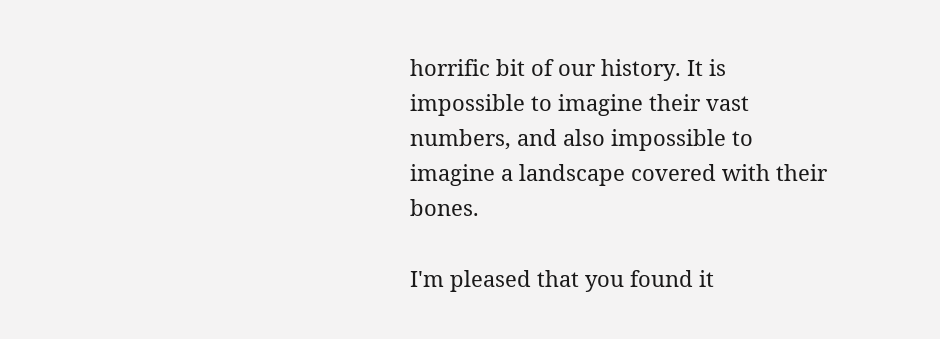horrific bit of our history. It is impossible to imagine their vast numbers, and also impossible to imagine a landscape covered with their bones.

I'm pleased that you found it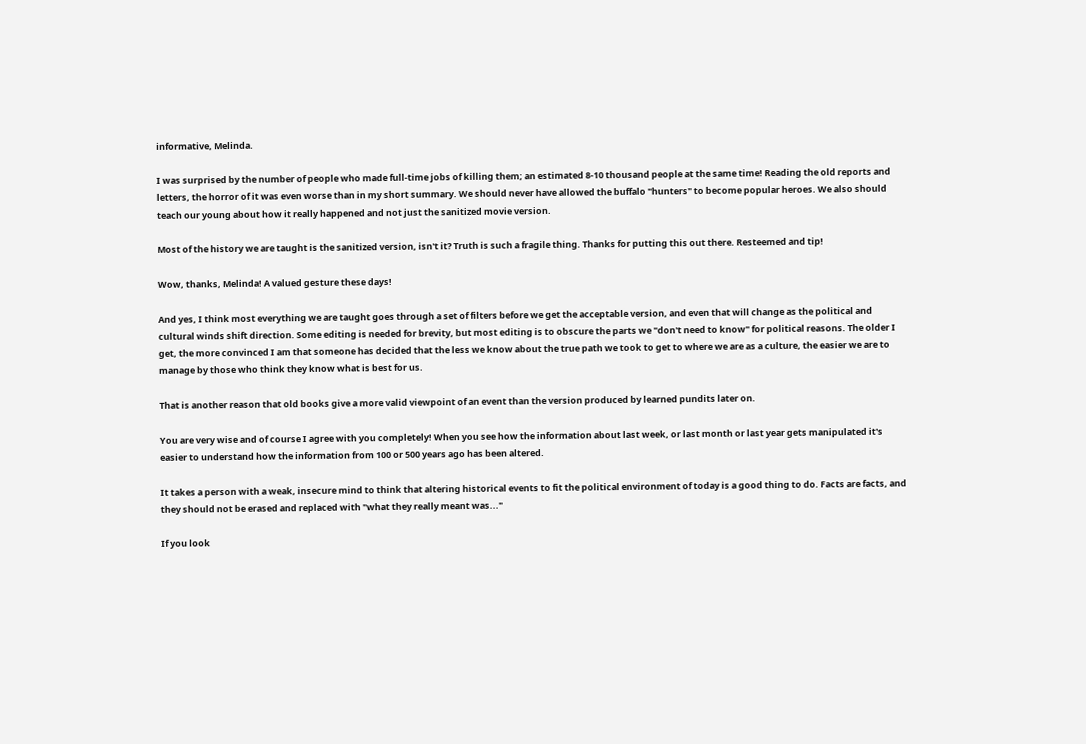informative, Melinda.

I was surprised by the number of people who made full-time jobs of killing them; an estimated 8-10 thousand people at the same time! Reading the old reports and letters, the horror of it was even worse than in my short summary. We should never have allowed the buffalo "hunters" to become popular heroes. We also should teach our young about how it really happened and not just the sanitized movie version.

Most of the history we are taught is the sanitized version, isn't it? Truth is such a fragile thing. Thanks for putting this out there. Resteemed and tip!

Wow, thanks, Melinda! A valued gesture these days!

And yes, I think most everything we are taught goes through a set of filters before we get the acceptable version, and even that will change as the political and cultural winds shift direction. Some editing is needed for brevity, but most editing is to obscure the parts we "don't need to know" for political reasons. The older I get, the more convinced I am that someone has decided that the less we know about the true path we took to get to where we are as a culture, the easier we are to manage by those who think they know what is best for us.

That is another reason that old books give a more valid viewpoint of an event than the version produced by learned pundits later on.

You are very wise and of course I agree with you completely! When you see how the information about last week, or last month or last year gets manipulated it's easier to understand how the information from 100 or 500 years ago has been altered.

It takes a person with a weak, insecure mind to think that altering historical events to fit the political environment of today is a good thing to do. Facts are facts, and they should not be erased and replaced with "what they really meant was..."

If you look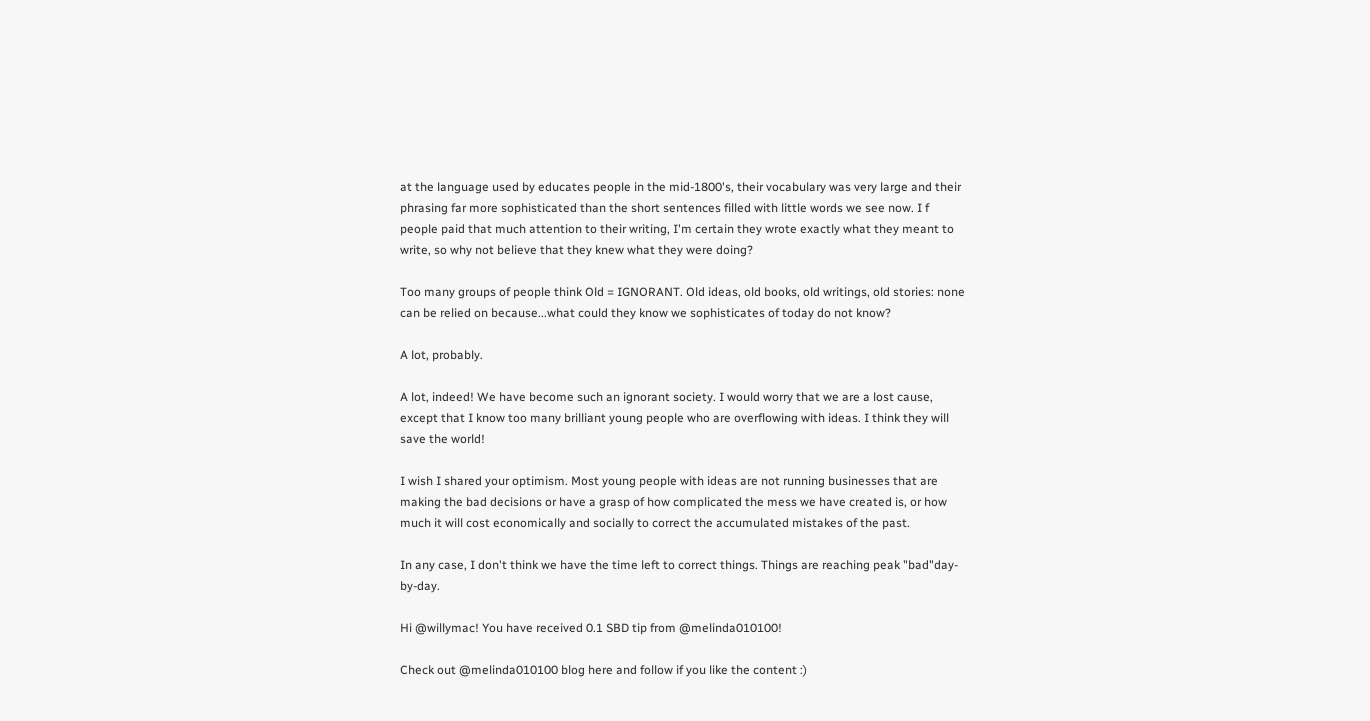at the language used by educates people in the mid-1800's, their vocabulary was very large and their phrasing far more sophisticated than the short sentences filled with little words we see now. I f people paid that much attention to their writing, I'm certain they wrote exactly what they meant to write, so why not believe that they knew what they were doing?

Too many groups of people think Old = IGNORANT. Old ideas, old books, old writings, old stories: none can be relied on because...what could they know we sophisticates of today do not know?

A lot, probably.

A lot, indeed! We have become such an ignorant society. I would worry that we are a lost cause, except that I know too many brilliant young people who are overflowing with ideas. I think they will save the world!

I wish I shared your optimism. Most young people with ideas are not running businesses that are making the bad decisions or have a grasp of how complicated the mess we have created is, or how much it will cost economically and socially to correct the accumulated mistakes of the past.

In any case, I don't think we have the time left to correct things. Things are reaching peak "bad"day-by-day.

Hi @willymac! You have received 0.1 SBD tip from @melinda010100!

Check out @melinda010100 blog here and follow if you like the content :)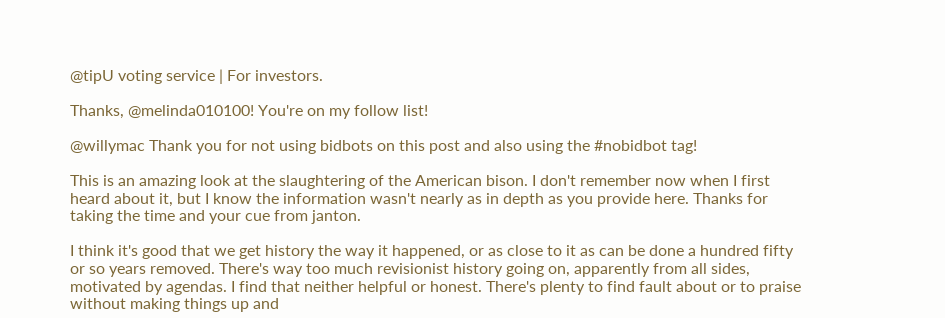@tipU voting service | For investors.

Thanks, @melinda010100! You're on my follow list!

@willymac Thank you for not using bidbots on this post and also using the #nobidbot tag!

This is an amazing look at the slaughtering of the American bison. I don't remember now when I first heard about it, but I know the information wasn't nearly as in depth as you provide here. Thanks for taking the time and your cue from janton.

I think it's good that we get history the way it happened, or as close to it as can be done a hundred fifty or so years removed. There's way too much revisionist history going on, apparently from all sides, motivated by agendas. I find that neither helpful or honest. There's plenty to find fault about or to praise without making things up and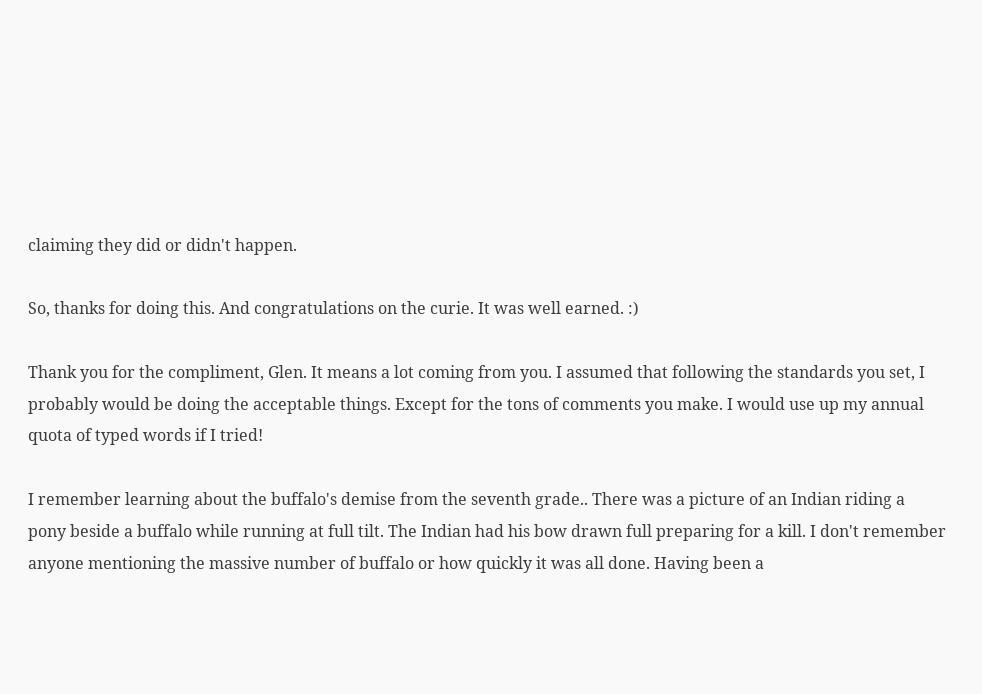claiming they did or didn't happen.

So, thanks for doing this. And congratulations on the curie. It was well earned. :)

Thank you for the compliment, Glen. It means a lot coming from you. I assumed that following the standards you set, I probably would be doing the acceptable things. Except for the tons of comments you make. I would use up my annual quota of typed words if I tried!

I remember learning about the buffalo's demise from the seventh grade.. There was a picture of an Indian riding a pony beside a buffalo while running at full tilt. The Indian had his bow drawn full preparing for a kill. I don't remember anyone mentioning the massive number of buffalo or how quickly it was all done. Having been a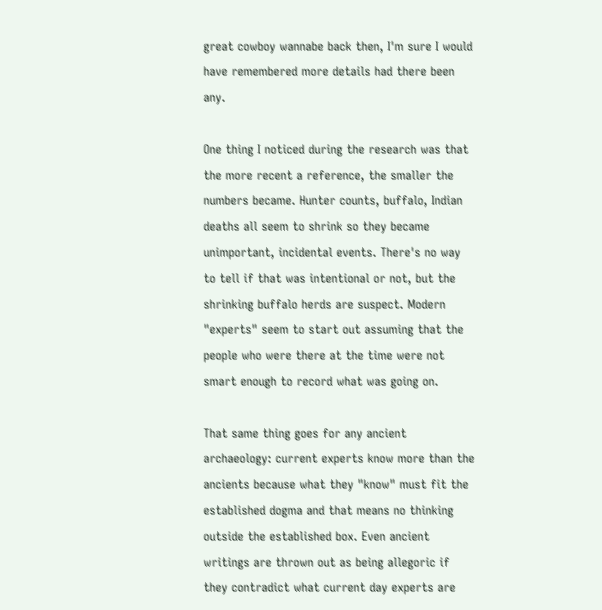great cowboy wannabe back then, I'm sure I would have remembered more details had there been any.

One thing I noticed during the research was that the more recent a reference, the smaller the numbers became. Hunter counts, buffalo, Indian deaths all seem to shrink so they became unimportant, incidental events. There's no way to tell if that was intentional or not, but the shrinking buffalo herds are suspect. Modern "experts" seem to start out assuming that the people who were there at the time were not smart enough to record what was going on.

That same thing goes for any ancient archaeology: current experts know more than the ancients because what they "know" must fit the established dogma and that means no thinking outside the established box. Even ancient writings are thrown out as being allegoric if they contradict what current day experts are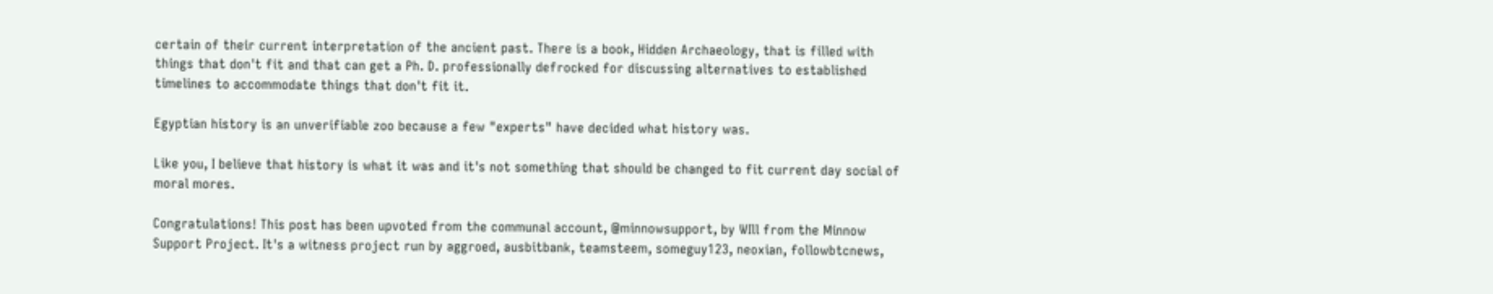certain of their current interpretation of the ancient past. There is a book, Hidden Archaeology, that is filled with things that don't fit and that can get a Ph. D. professionally defrocked for discussing alternatives to established timelines to accommodate things that don't fit it.

Egyptian history is an unverifiable zoo because a few "experts" have decided what history was.

Like you, I believe that history is what it was and it's not something that should be changed to fit current day social of moral mores.

Congratulations! This post has been upvoted from the communal account, @minnowsupport, by WIll from the Minnow Support Project. It's a witness project run by aggroed, ausbitbank, teamsteem, someguy123, neoxian, followbtcnews,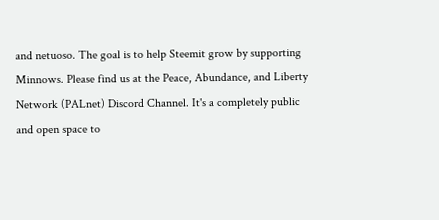and netuoso. The goal is to help Steemit grow by supporting Minnows. Please find us at the Peace, Abundance, and Liberty Network (PALnet) Discord Channel. It's a completely public and open space to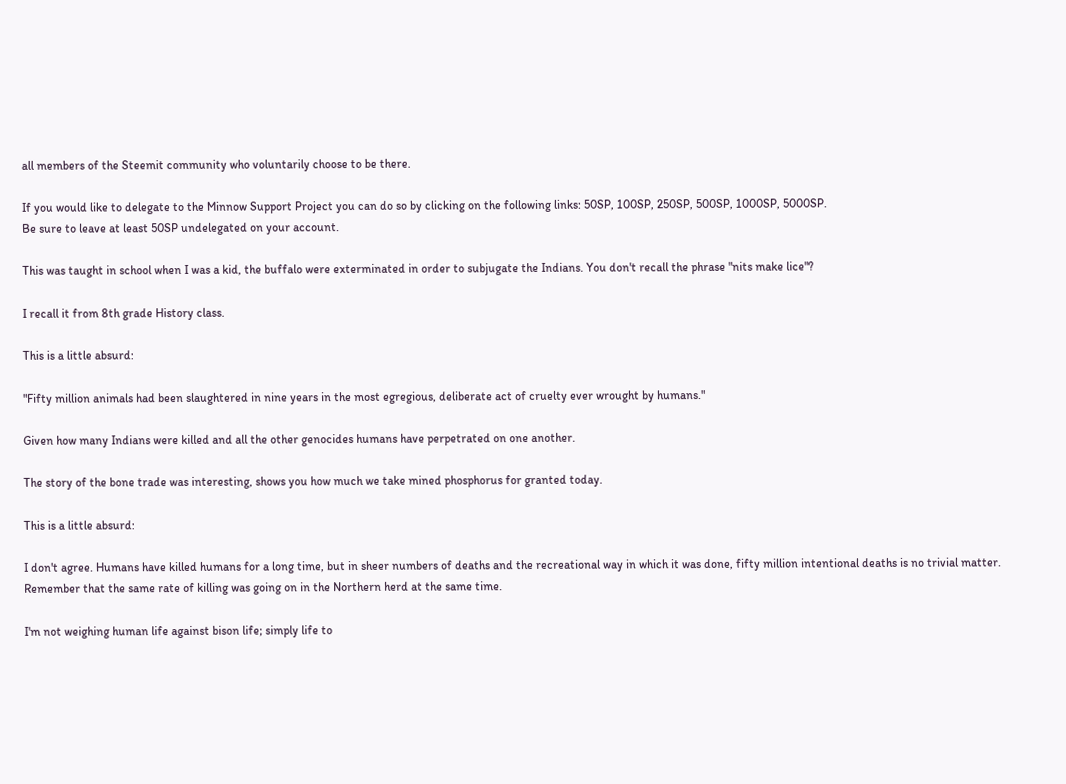all members of the Steemit community who voluntarily choose to be there.

If you would like to delegate to the Minnow Support Project you can do so by clicking on the following links: 50SP, 100SP, 250SP, 500SP, 1000SP, 5000SP.
Be sure to leave at least 50SP undelegated on your account.

This was taught in school when I was a kid, the buffalo were exterminated in order to subjugate the Indians. You don't recall the phrase "nits make lice"?

I recall it from 8th grade History class.

This is a little absurd:

"Fifty million animals had been slaughtered in nine years in the most egregious, deliberate act of cruelty ever wrought by humans."

Given how many Indians were killed and all the other genocides humans have perpetrated on one another.

The story of the bone trade was interesting, shows you how much we take mined phosphorus for granted today.

This is a little absurd:

I don't agree. Humans have killed humans for a long time, but in sheer numbers of deaths and the recreational way in which it was done, fifty million intentional deaths is no trivial matter. Remember that the same rate of killing was going on in the Northern herd at the same time.

I'm not weighing human life against bison life; simply life to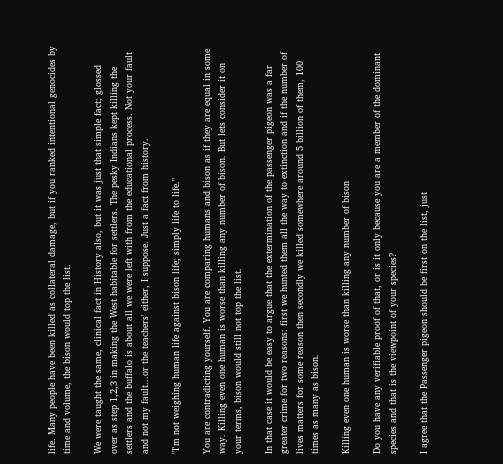life. Many people have been killed as collateral damage, but if you ranked intentional genocides by time and volume, the bison would top the list.

We were taught the same, clinical fact in History also, but it was just that simple fact; glossed over as step 1,2,3 in making the West habitable for settlers. The pesky Indians kept killing the settlers and the buffalo is about all we were left with from the educational process. Not your fault and not my fault...or the teachers' either, I suppose. Just a fact from history.

"I'm not weighing human life against bison life; simply life to life."

You are contradicting yourself. You are comparing humans and bison as if they are equal in some way. Killing even one human is worse than killing any number of bison. But lets consider it on your terms, bison would still not top the list.

In that case it would be easy to argue that the extermination of the passenger pigeon was a far greater crime for two reasons: first we hunted them all the way to extinction and if the number of lives matters for some reason then secondly we killed somewhere around 5 billion of them, 100 times as many as bison.

Killing even one human is worse than killing any number of bison

Do you have any verifiable proof of that, or is it only because you are a member of the dominant species and that is the viewpoint of your species?

I agree that the Passenger pigeon should be first on the list, just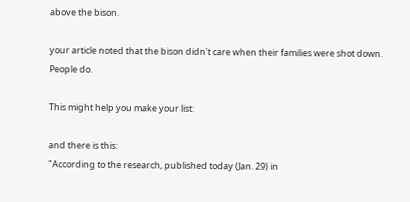above the bison.

your article noted that the bison didn't care when their families were shot down. People do.

This might help you make your list:

and there is this:
"According to the research, published today (Jan. 29) in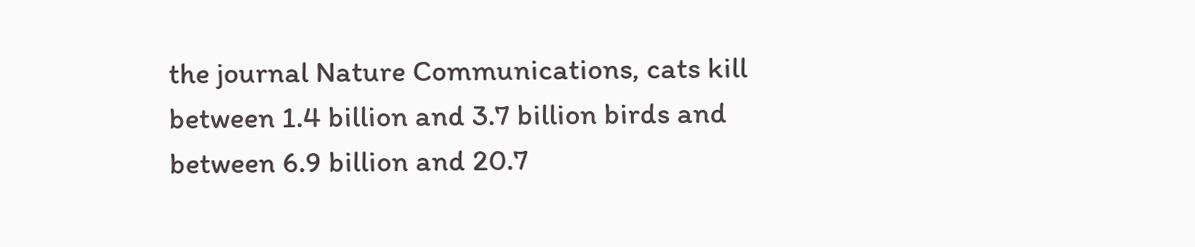the journal Nature Communications, cats kill between 1.4 billion and 3.7 billion birds and between 6.9 billion and 20.7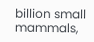billion small mammals,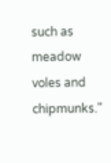such as meadow voles and chipmunks."